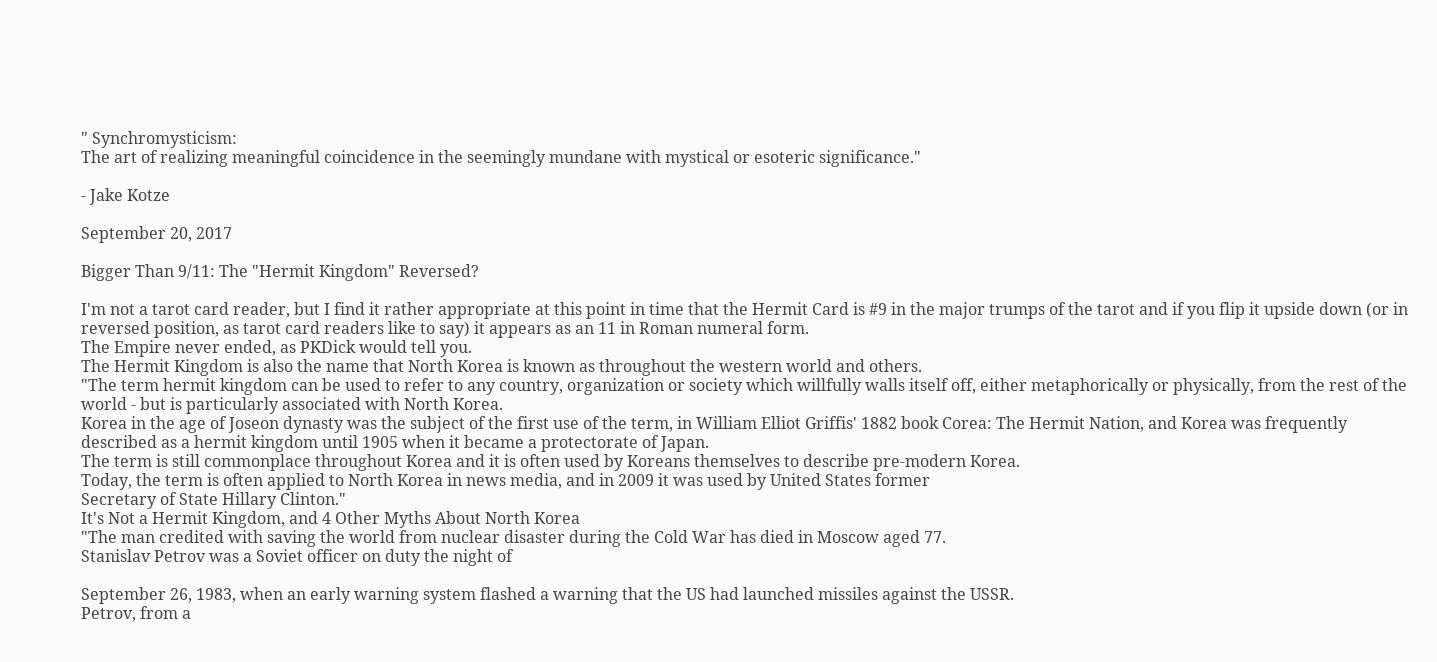" Synchromysticism:
The art of realizing meaningful coincidence in the seemingly mundane with mystical or esoteric significance."

- Jake Kotze

September 20, 2017

Bigger Than 9/11: The "Hermit Kingdom" Reversed?

I'm not a tarot card reader, but I find it rather appropriate at this point in time that the Hermit Card is #9 in the major trumps of the tarot and if you flip it upside down (or in reversed position, as tarot card readers like to say) it appears as an 11 in Roman numeral form.
The Empire never ended, as PKDick would tell you.
The Hermit Kingdom is also the name that North Korea is known as throughout the western world and others.
"The term hermit kingdom can be used to refer to any country, organization or society which willfully walls itself off, either metaphorically or physically, from the rest of the world - but is particularly associated with North Korea.
Korea in the age of Joseon dynasty was the subject of the first use of the term, in William Elliot Griffis' 1882 book Corea: The Hermit Nation, and Korea was frequently described as a hermit kingdom until 1905 when it became a protectorate of Japan.
The term is still commonplace throughout Korea and it is often used by Koreans themselves to describe pre-modern Korea.
Today, the term is often applied to North Korea in news media, and in 2009 it was used by United States former
Secretary of State Hillary Clinton."
It's Not a Hermit Kingdom, and 4 Other Myths About North Korea
"The man credited with saving the world from nuclear disaster during the Cold War has died in Moscow aged 77.
Stanislav Petrov was a Soviet officer on duty the night of

September 26, 1983, when an early warning system flashed a warning that the US had launched missiles against the USSR.
Petrov, from a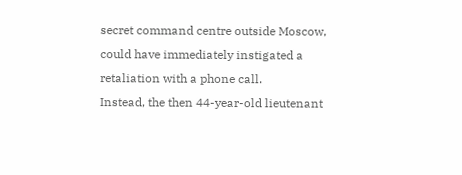secret command centre outside Moscow, could have immediately instigated a retaliation with a phone call.
Instead, the then 44-year-old lieutenant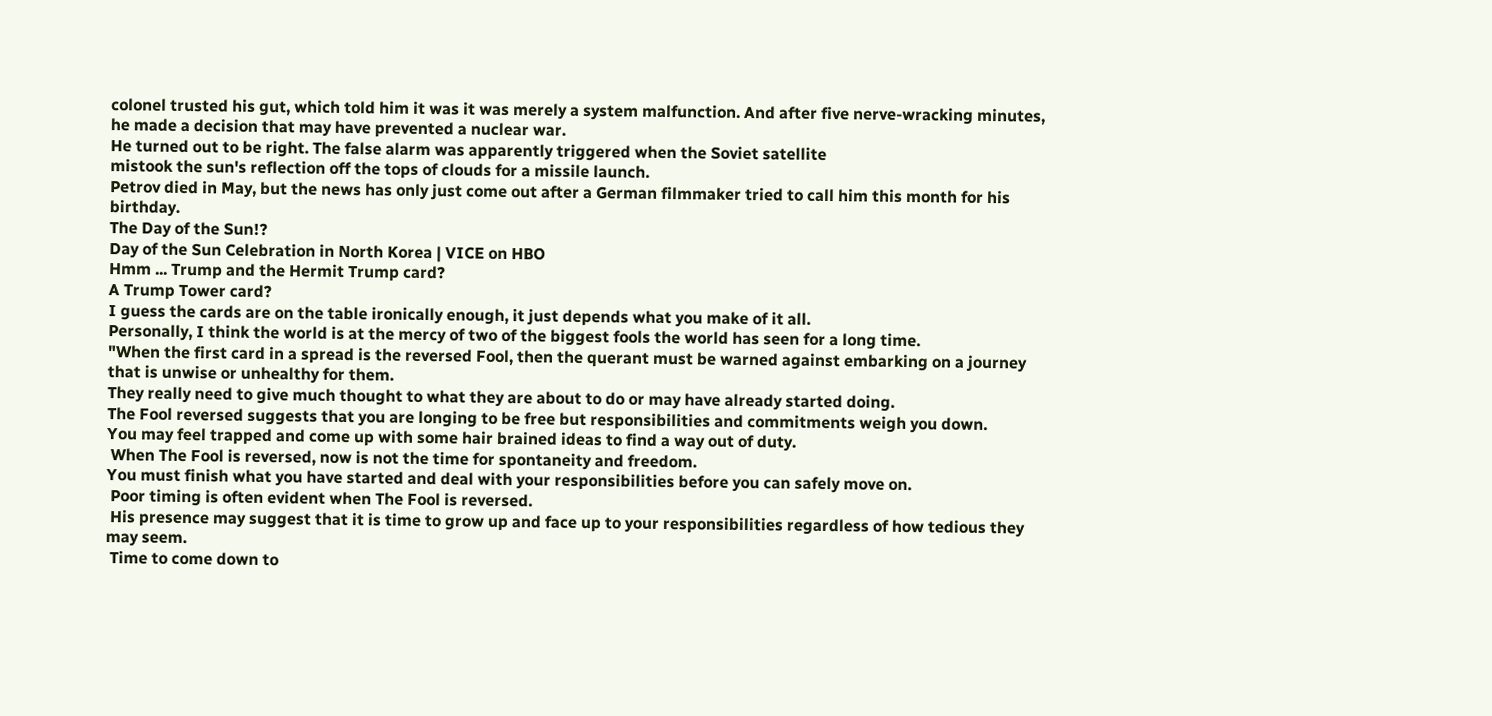colonel trusted his gut, which told him it was it was merely a system malfunction. And after five nerve-wracking minutes, he made a decision that may have prevented a nuclear war.
He turned out to be right. The false alarm was apparently triggered when the Soviet satellite
mistook the sun's reflection off the tops of clouds for a missile launch.
Petrov died in May, but the news has only just come out after a German filmmaker tried to call him this month for his birthday.
The Day of the Sun!?
Day of the Sun Celebration in North Korea | VICE on HBO
Hmm ... Trump and the Hermit Trump card?
A Trump Tower card?
I guess the cards are on the table ironically enough, it just depends what you make of it all.
Personally, I think the world is at the mercy of two of the biggest fools the world has seen for a long time.
"When the first card in a spread is the reversed Fool, then the querant must be warned against embarking on a journey that is unwise or unhealthy for them.
They really need to give much thought to what they are about to do or may have already started doing.
The Fool reversed suggests that you are longing to be free but responsibilities and commitments weigh you down.
You may feel trapped and come up with some hair brained ideas to find a way out of duty.
 When The Fool is reversed, now is not the time for spontaneity and freedom.
You must finish what you have started and deal with your responsibilities before you can safely move on.
 Poor timing is often evident when The Fool is reversed.
 His presence may suggest that it is time to grow up and face up to your responsibilities regardless of how tedious they may seem.
 Time to come down to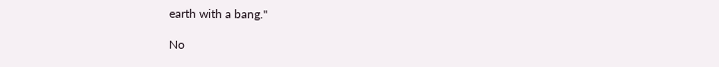earth with a bang."

No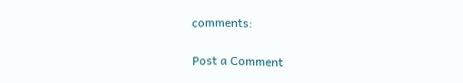comments:

Post a Comment